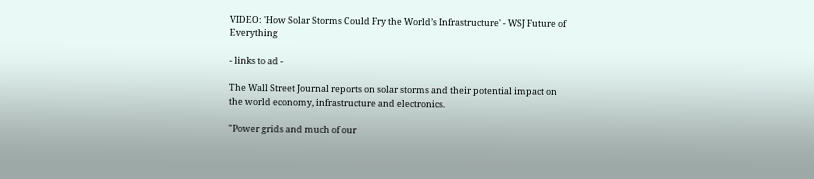VIDEO: 'How Solar Storms Could Fry the World’s Infrastructure' - WSJ Future of Everything

- links to ad -

The Wall Street Journal reports on solar storms and their potential impact on the world economy, infrastructure and electronics.

"Power grids and much of our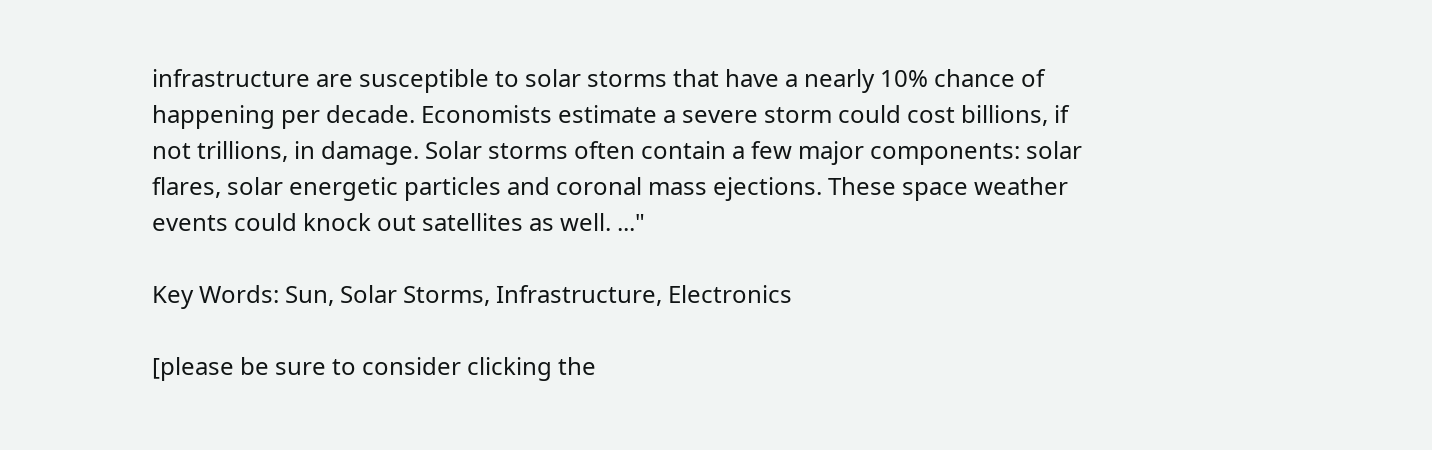infrastructure are susceptible to solar storms that have a nearly 10% chance of happening per decade. Economists estimate a severe storm could cost billions, if not trillions, in damage. Solar storms often contain a few major components: solar flares, solar energetic particles and coronal mass ejections. These space weather events could knock out satellites as well. ..."

Key Words: Sun, Solar Storms, Infrastructure, Electronics

[please be sure to consider clicking the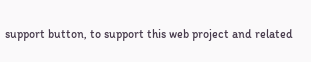support button, to support this web project and related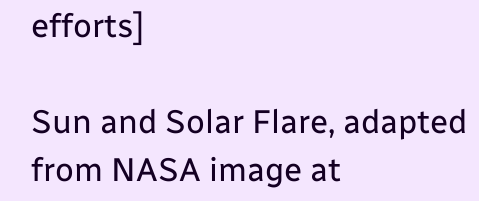efforts]

Sun and Solar Flare, adapted from NASA image at